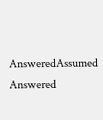AnsweredAssumed Answered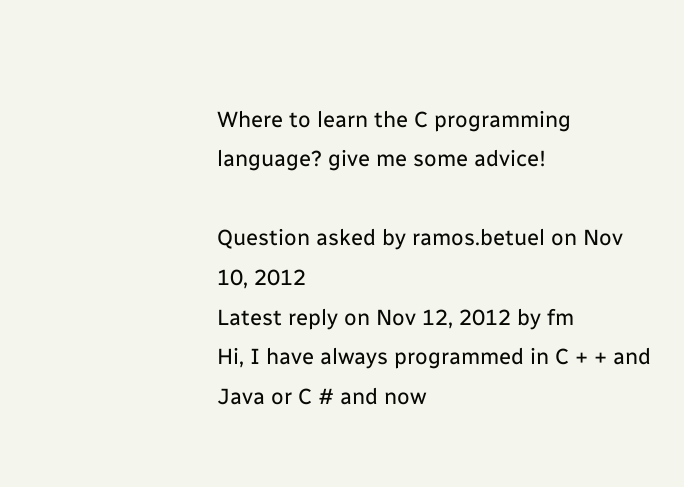Where to learn the C programming language? give me some advice!

Question asked by ramos.betuel on Nov 10, 2012
Latest reply on Nov 12, 2012 by fm
Hi, I have always programmed in C + + and Java or C # and now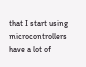that I start using microcontrollers have a lot of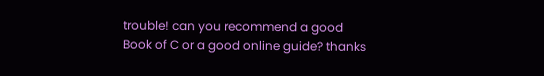trouble! can you recommend a good Book of C or a good online guide? thanks